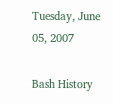Tuesday, June 05, 2007

Bash History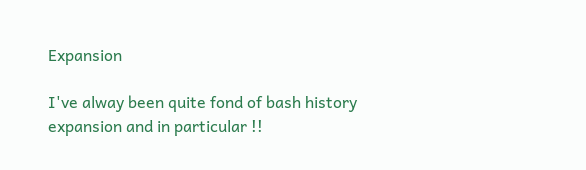Expansion

I've alway been quite fond of bash history expansion and in particular !!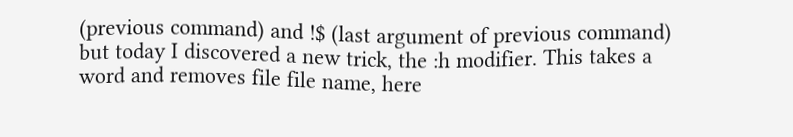(previous command) and !$ (last argument of previous command) but today I discovered a new trick, the :h modifier. This takes a word and removes file file name, here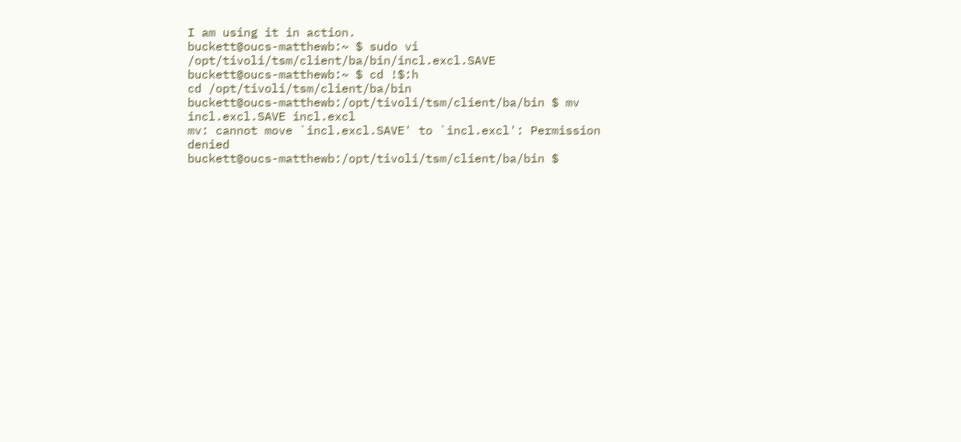I am using it in action.
buckett@oucs-matthewb:~ $ sudo vi /opt/tivoli/tsm/client/ba/bin/incl.excl.SAVE
buckett@oucs-matthewb:~ $ cd !$:h
cd /opt/tivoli/tsm/client/ba/bin
buckett@oucs-matthewb:/opt/tivoli/tsm/client/ba/bin $ mv incl.excl.SAVE incl.excl
mv: cannot move `incl.excl.SAVE' to `incl.excl': Permission denied
buckett@oucs-matthewb:/opt/tivoli/tsm/client/ba/bin $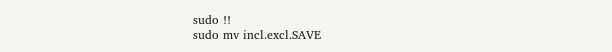sudo !!
sudo mv incl.excl.SAVE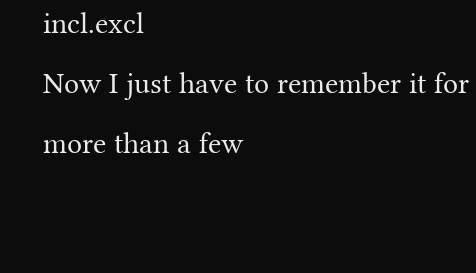incl.excl
Now I just have to remember it for more than a few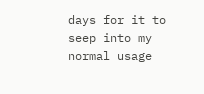days for it to seep into my normal usage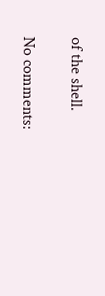of the shell.

No comments: